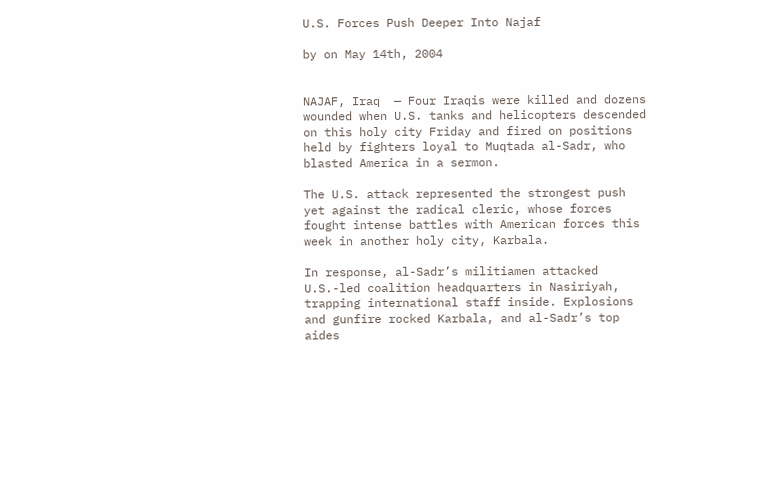U.S. Forces Push Deeper Into Najaf

by on May 14th, 2004


NAJAF, Iraq  — Four Iraqis were killed and dozens wounded when U.S. tanks and helicopters descended on this holy city Friday and fired on positions held by fighters loyal to Muqtada al-Sadr, who blasted America in a sermon.

The U.S. attack represented the strongest push yet against the radical cleric, whose forces fought intense battles with American forces this week in another holy city, Karbala.

In response, al-Sadr’s militiamen attacked U.S.-led coalition headquarters in Nasiriyah, trapping international staff inside. Explosions and gunfire rocked Karbala, and al-Sadr’s top aides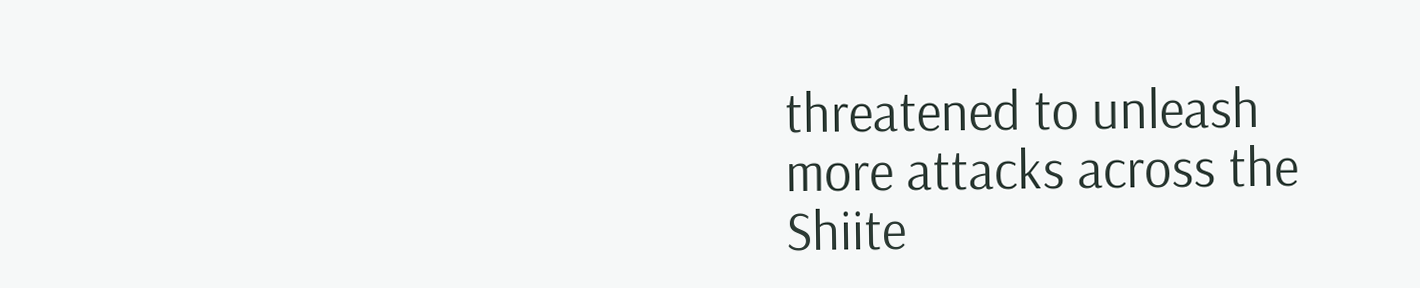threatened to unleash more attacks across the Shiite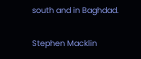south and in Baghdad.

Stephen Macklin